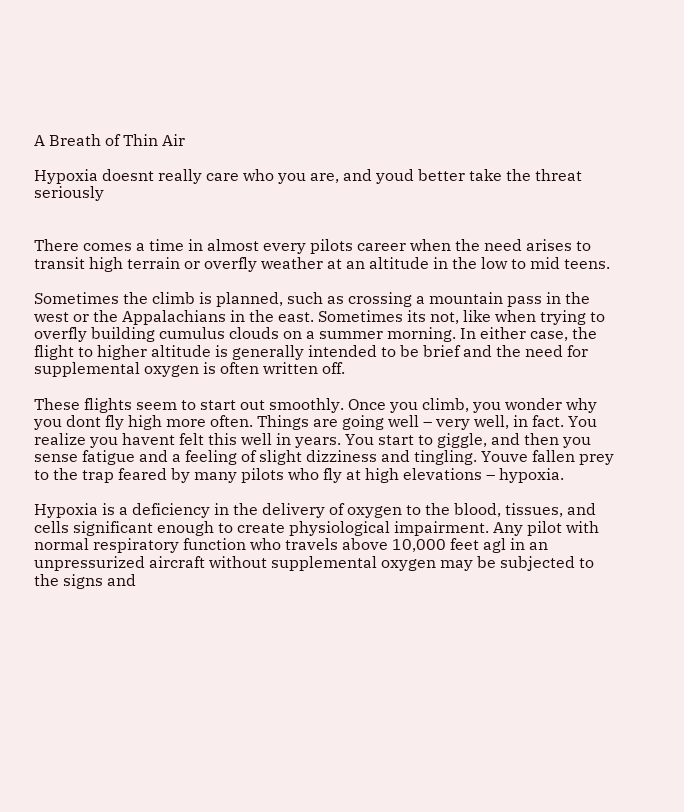A Breath of Thin Air

Hypoxia doesnt really care who you are, and youd better take the threat seriously


There comes a time in almost every pilots career when the need arises to transit high terrain or overfly weather at an altitude in the low to mid teens.

Sometimes the climb is planned, such as crossing a mountain pass in the west or the Appalachians in the east. Sometimes its not, like when trying to overfly building cumulus clouds on a summer morning. In either case, the flight to higher altitude is generally intended to be brief and the need for supplemental oxygen is often written off.

These flights seem to start out smoothly. Once you climb, you wonder why you dont fly high more often. Things are going well – very well, in fact. You realize you havent felt this well in years. You start to giggle, and then you sense fatigue and a feeling of slight dizziness and tingling. Youve fallen prey to the trap feared by many pilots who fly at high elevations – hypoxia.

Hypoxia is a deficiency in the delivery of oxygen to the blood, tissues, and cells significant enough to create physiological impairment. Any pilot with normal respiratory function who travels above 10,000 feet agl in an unpressurized aircraft without supplemental oxygen may be subjected to the signs and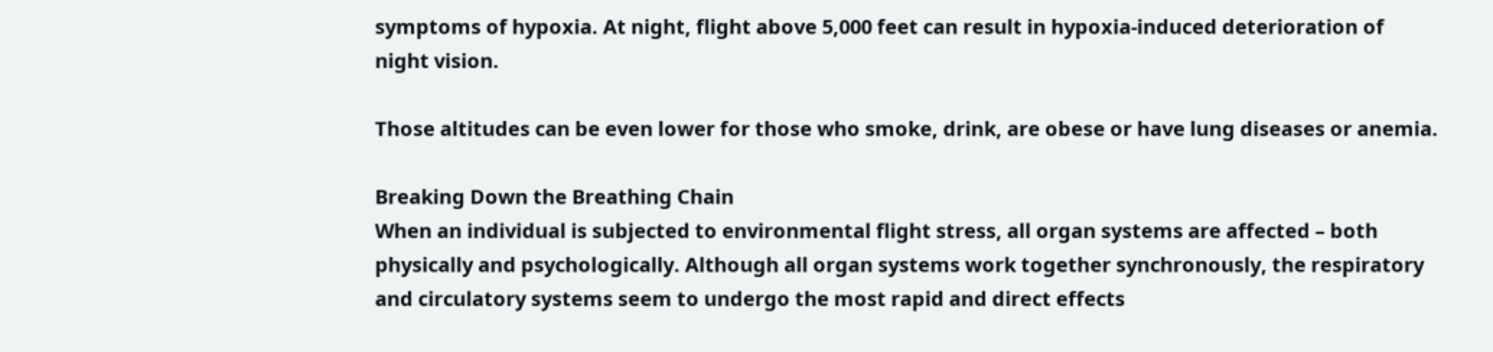symptoms of hypoxia. At night, flight above 5,000 feet can result in hypoxia-induced deterioration of night vision.

Those altitudes can be even lower for those who smoke, drink, are obese or have lung diseases or anemia.

Breaking Down the Breathing Chain
When an individual is subjected to environmental flight stress, all organ systems are affected – both physically and psychologically. Although all organ systems work together synchronously, the respiratory and circulatory systems seem to undergo the most rapid and direct effects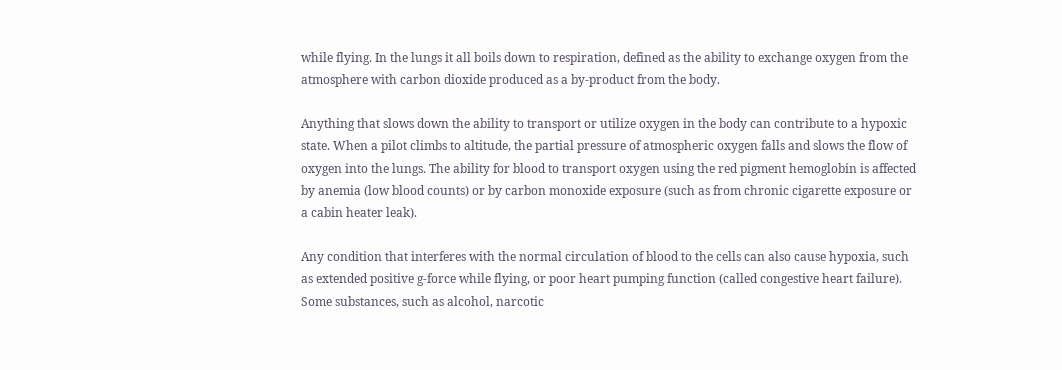while flying. In the lungs it all boils down to respiration, defined as the ability to exchange oxygen from the atmosphere with carbon dioxide produced as a by-product from the body.

Anything that slows down the ability to transport or utilize oxygen in the body can contribute to a hypoxic state. When a pilot climbs to altitude, the partial pressure of atmospheric oxygen falls and slows the flow of oxygen into the lungs. The ability for blood to transport oxygen using the red pigment hemoglobin is affected by anemia (low blood counts) or by carbon monoxide exposure (such as from chronic cigarette exposure or a cabin heater leak).

Any condition that interferes with the normal circulation of blood to the cells can also cause hypoxia, such as extended positive g-force while flying, or poor heart pumping function (called congestive heart failure). Some substances, such as alcohol, narcotic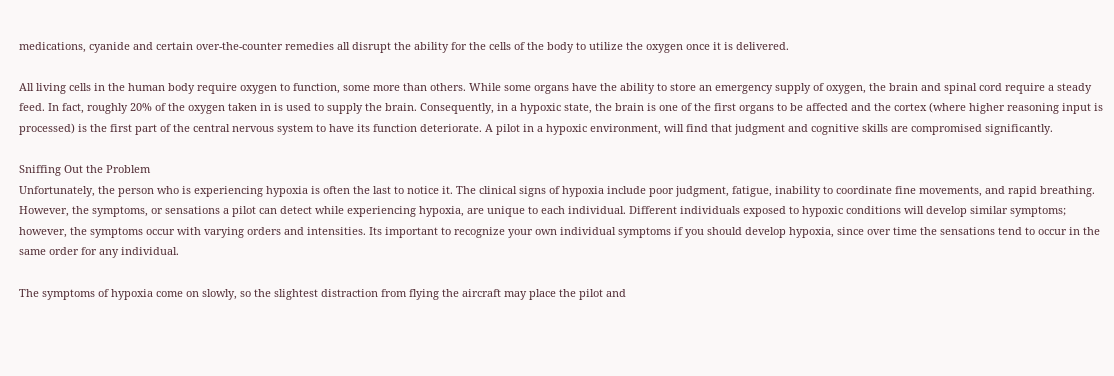medications, cyanide and certain over-the-counter remedies all disrupt the ability for the cells of the body to utilize the oxygen once it is delivered.

All living cells in the human body require oxygen to function, some more than others. While some organs have the ability to store an emergency supply of oxygen, the brain and spinal cord require a steady feed. In fact, roughly 20% of the oxygen taken in is used to supply the brain. Consequently, in a hypoxic state, the brain is one of the first organs to be affected and the cortex (where higher reasoning input is processed) is the first part of the central nervous system to have its function deteriorate. A pilot in a hypoxic environment, will find that judgment and cognitive skills are compromised significantly.

Sniffing Out the Problem
Unfortunately, the person who is experiencing hypoxia is often the last to notice it. The clinical signs of hypoxia include poor judgment, fatigue, inability to coordinate fine movements, and rapid breathing. However, the symptoms, or sensations a pilot can detect while experiencing hypoxia, are unique to each individual. Different individuals exposed to hypoxic conditions will develop similar symptoms; however, the symptoms occur with varying orders and intensities. Its important to recognize your own individual symptoms if you should develop hypoxia, since over time the sensations tend to occur in the same order for any individual.

The symptoms of hypoxia come on slowly, so the slightest distraction from flying the aircraft may place the pilot and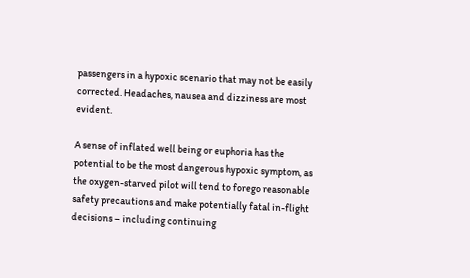passengers in a hypoxic scenario that may not be easily corrected. Headaches, nausea and dizziness are most evident.

A sense of inflated well being or euphoria has the potential to be the most dangerous hypoxic symptom, as the oxygen-starved pilot will tend to forego reasonable safety precautions and make potentially fatal in-flight decisions – including continuing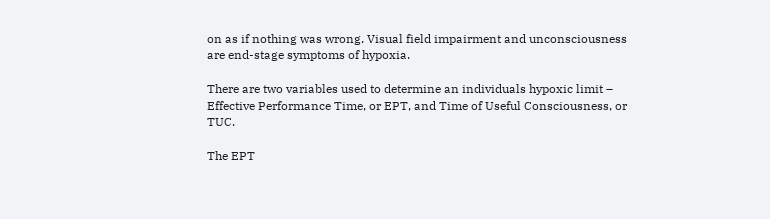on as if nothing was wrong. Visual field impairment and unconsciousness are end-stage symptoms of hypoxia.

There are two variables used to determine an individuals hypoxic limit – Effective Performance Time, or EPT, and Time of Useful Consciousness, or TUC.

The EPT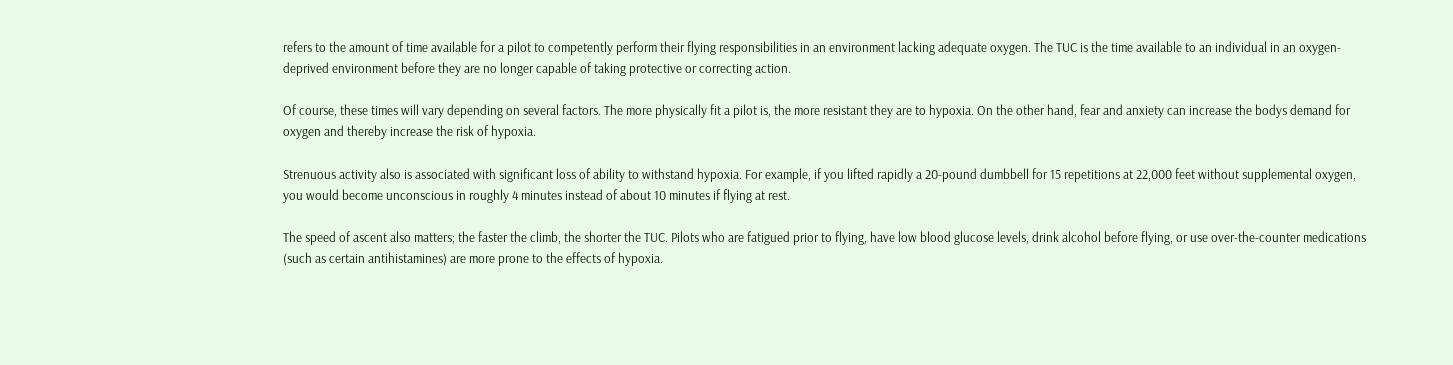refers to the amount of time available for a pilot to competently perform their flying responsibilities in an environment lacking adequate oxygen. The TUC is the time available to an individual in an oxygen-deprived environment before they are no longer capable of taking protective or correcting action.

Of course, these times will vary depending on several factors. The more physically fit a pilot is, the more resistant they are to hypoxia. On the other hand, fear and anxiety can increase the bodys demand for oxygen and thereby increase the risk of hypoxia.

Strenuous activity also is associated with significant loss of ability to withstand hypoxia. For example, if you lifted rapidly a 20-pound dumbbell for 15 repetitions at 22,000 feet without supplemental oxygen, you would become unconscious in roughly 4 minutes instead of about 10 minutes if flying at rest.

The speed of ascent also matters; the faster the climb, the shorter the TUC. Pilots who are fatigued prior to flying, have low blood glucose levels, drink alcohol before flying, or use over-the-counter medications (such as certain antihistamines) are more prone to the effects of hypoxia.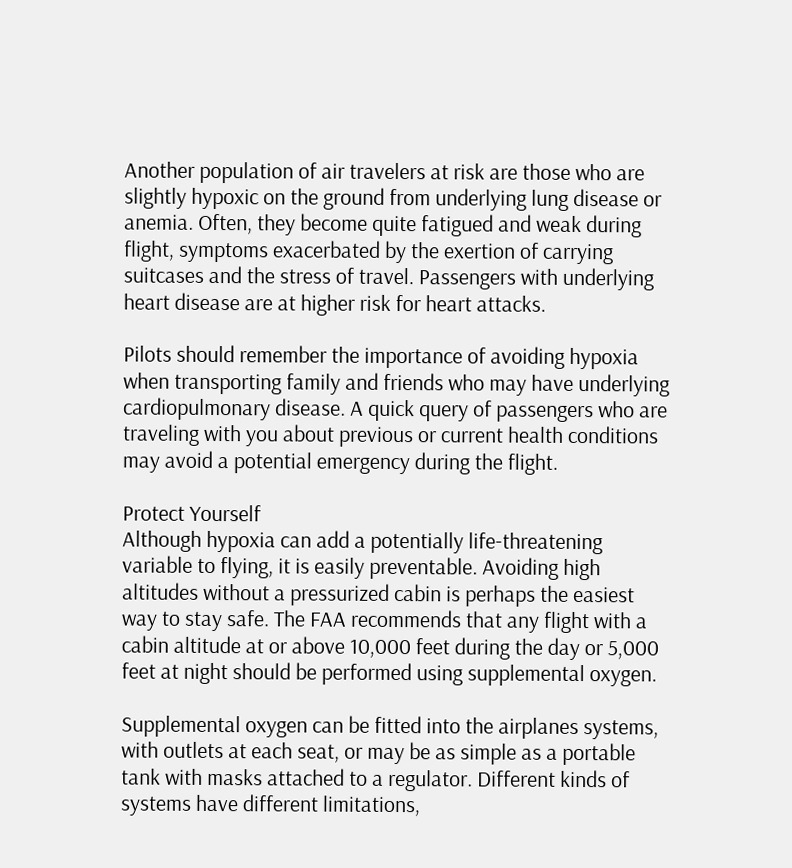Another population of air travelers at risk are those who are slightly hypoxic on the ground from underlying lung disease or anemia. Often, they become quite fatigued and weak during flight, symptoms exacerbated by the exertion of carrying suitcases and the stress of travel. Passengers with underlying heart disease are at higher risk for heart attacks.

Pilots should remember the importance of avoiding hypoxia when transporting family and friends who may have underlying cardiopulmonary disease. A quick query of passengers who are traveling with you about previous or current health conditions may avoid a potential emergency during the flight.

Protect Yourself
Although hypoxia can add a potentially life-threatening variable to flying, it is easily preventable. Avoiding high altitudes without a pressurized cabin is perhaps the easiest way to stay safe. The FAA recommends that any flight with a cabin altitude at or above 10,000 feet during the day or 5,000 feet at night should be performed using supplemental oxygen.

Supplemental oxygen can be fitted into the airplanes systems, with outlets at each seat, or may be as simple as a portable tank with masks attached to a regulator. Different kinds of systems have different limitations,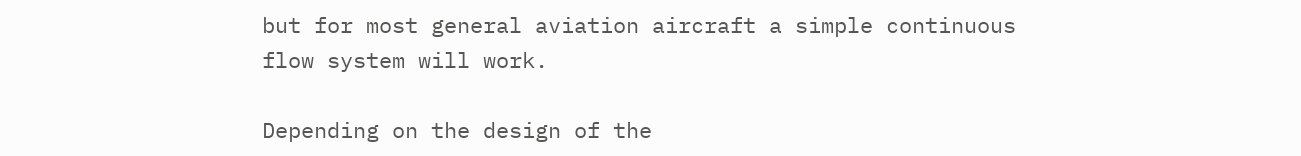but for most general aviation aircraft a simple continuous flow system will work.

Depending on the design of the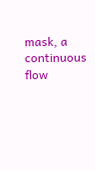mask, a continuous flow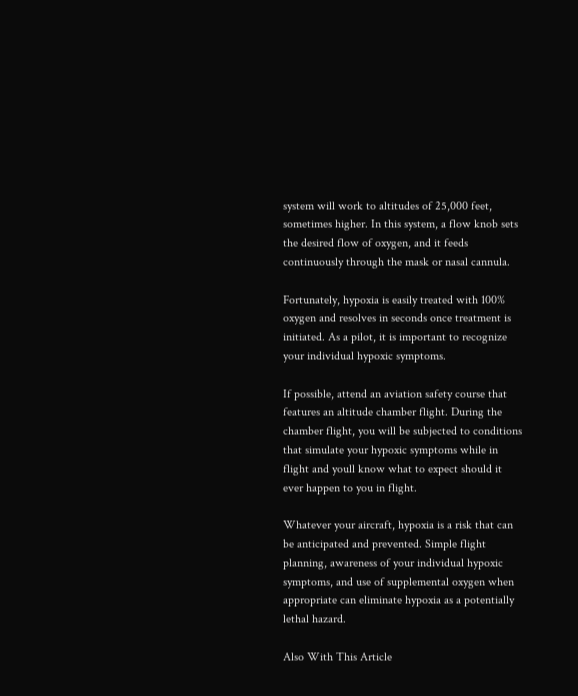system will work to altitudes of 25,000 feet, sometimes higher. In this system, a flow knob sets the desired flow of oxygen, and it feeds continuously through the mask or nasal cannula.

Fortunately, hypoxia is easily treated with 100% oxygen and resolves in seconds once treatment is initiated. As a pilot, it is important to recognize your individual hypoxic symptoms.

If possible, attend an aviation safety course that features an altitude chamber flight. During the chamber flight, you will be subjected to conditions that simulate your hypoxic symptoms while in flight and youll know what to expect should it ever happen to you in flight.

Whatever your aircraft, hypoxia is a risk that can be anticipated and prevented. Simple flight planning, awareness of your individual hypoxic symptoms, and use of supplemental oxygen when appropriate can eliminate hypoxia as a potentially lethal hazard.

Also With This Article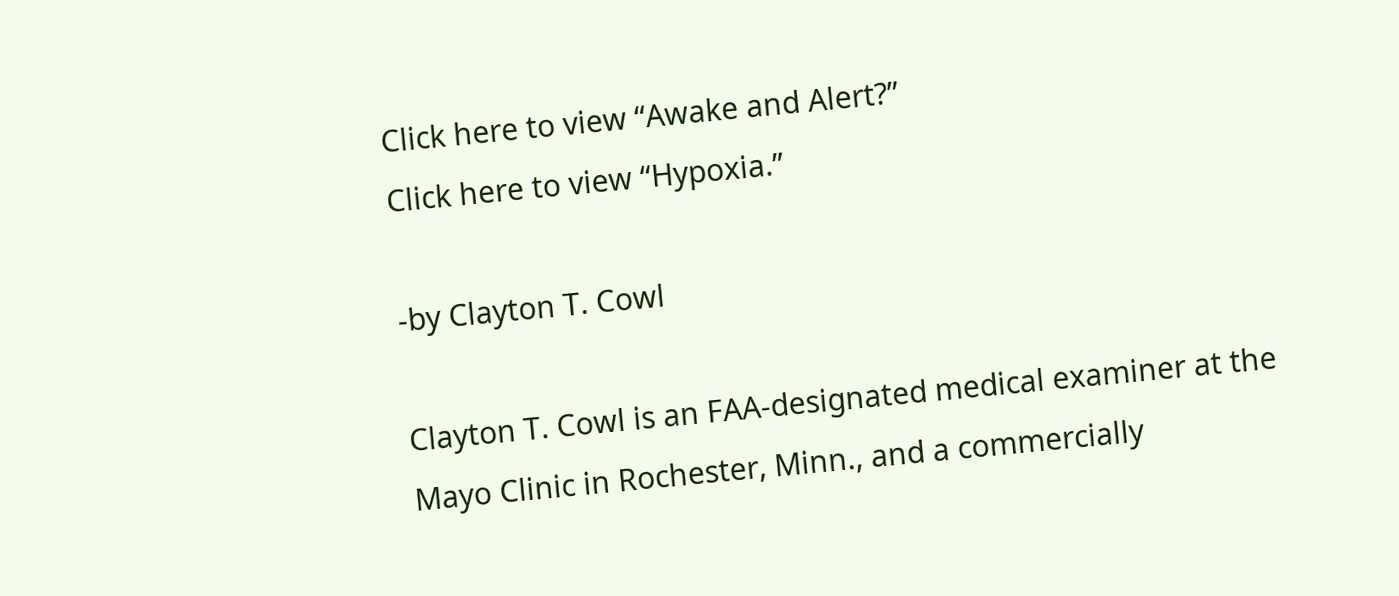Click here to view “Awake and Alert?”
Click here to view “Hypoxia.”

-by Clayton T. Cowl

Clayton T. Cowl is an FAA-designated medical examiner at the Mayo Clinic in Rochester, Minn., and a commercially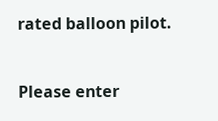rated balloon pilot.


Please enter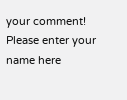your comment!
Please enter your name here